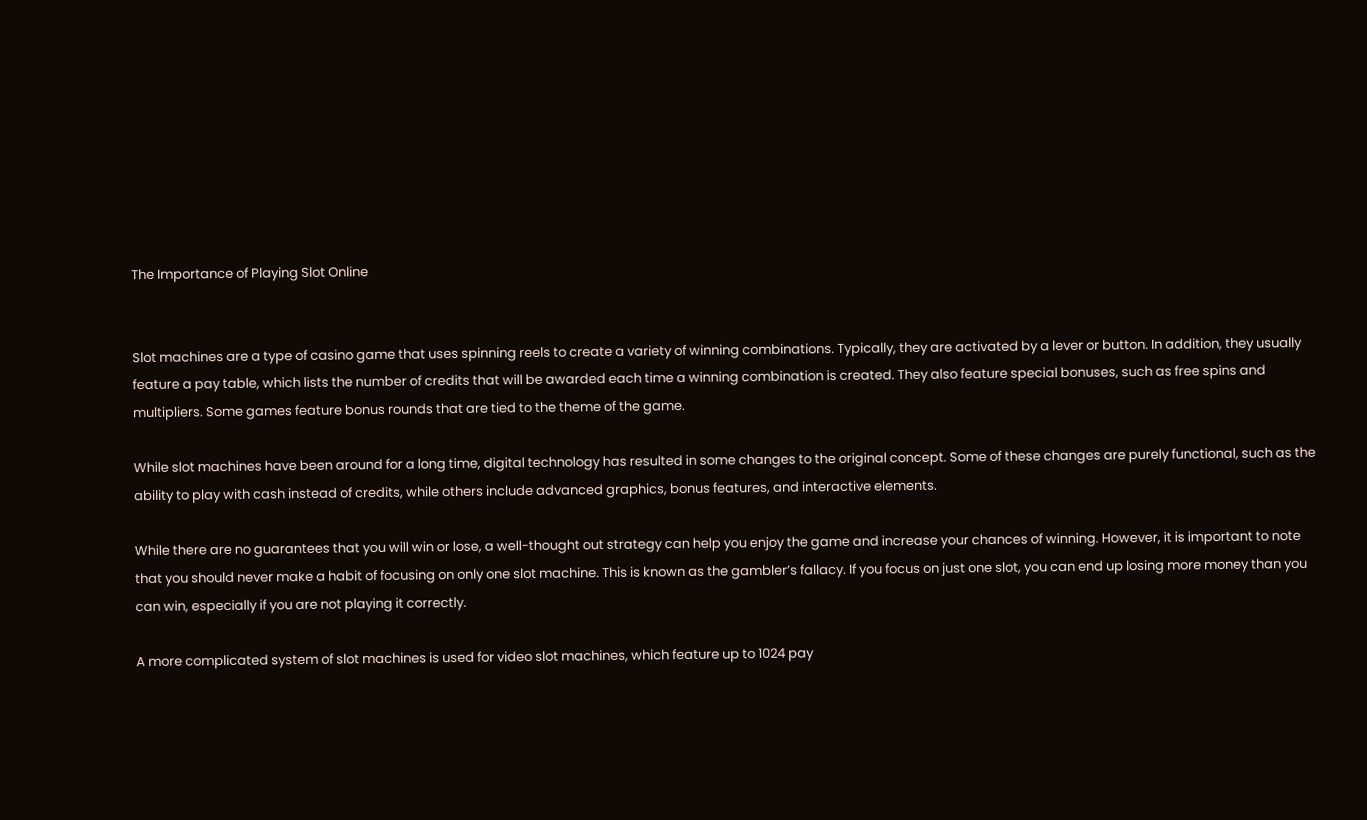The Importance of Playing Slot Online


Slot machines are a type of casino game that uses spinning reels to create a variety of winning combinations. Typically, they are activated by a lever or button. In addition, they usually feature a pay table, which lists the number of credits that will be awarded each time a winning combination is created. They also feature special bonuses, such as free spins and multipliers. Some games feature bonus rounds that are tied to the theme of the game.

While slot machines have been around for a long time, digital technology has resulted in some changes to the original concept. Some of these changes are purely functional, such as the ability to play with cash instead of credits, while others include advanced graphics, bonus features, and interactive elements.

While there are no guarantees that you will win or lose, a well-thought out strategy can help you enjoy the game and increase your chances of winning. However, it is important to note that you should never make a habit of focusing on only one slot machine. This is known as the gambler’s fallacy. If you focus on just one slot, you can end up losing more money than you can win, especially if you are not playing it correctly.

A more complicated system of slot machines is used for video slot machines, which feature up to 1024 pay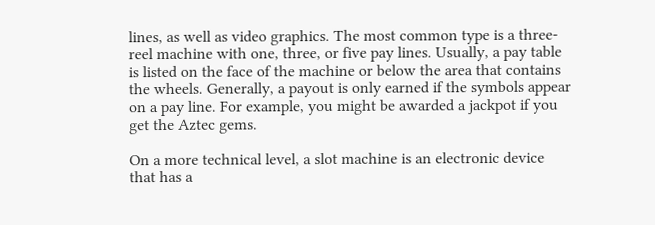lines, as well as video graphics. The most common type is a three-reel machine with one, three, or five pay lines. Usually, a pay table is listed on the face of the machine or below the area that contains the wheels. Generally, a payout is only earned if the symbols appear on a pay line. For example, you might be awarded a jackpot if you get the Aztec gems.

On a more technical level, a slot machine is an electronic device that has a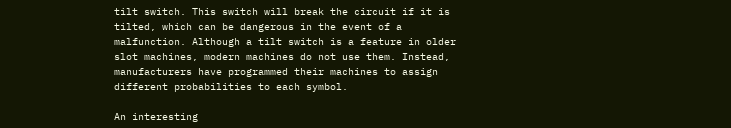tilt switch. This switch will break the circuit if it is tilted, which can be dangerous in the event of a malfunction. Although a tilt switch is a feature in older slot machines, modern machines do not use them. Instead, manufacturers have programmed their machines to assign different probabilities to each symbol.

An interesting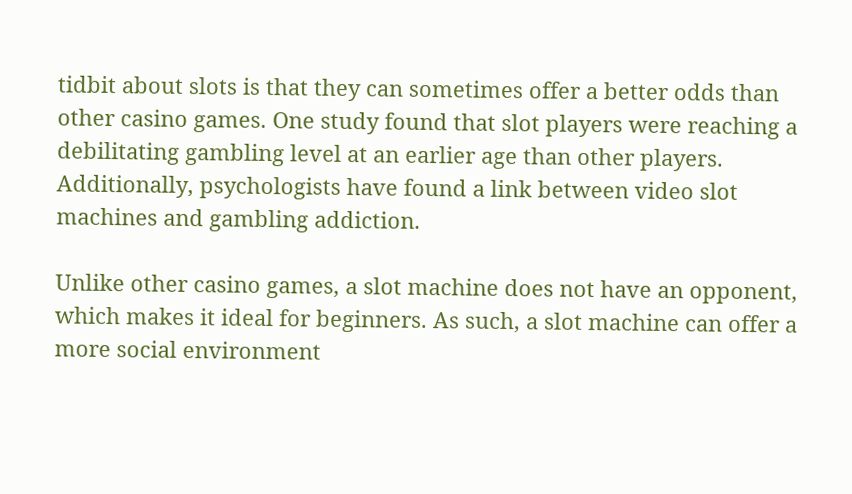tidbit about slots is that they can sometimes offer a better odds than other casino games. One study found that slot players were reaching a debilitating gambling level at an earlier age than other players. Additionally, psychologists have found a link between video slot machines and gambling addiction.

Unlike other casino games, a slot machine does not have an opponent, which makes it ideal for beginners. As such, a slot machine can offer a more social environment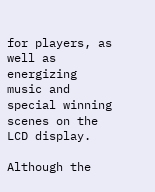for players, as well as energizing music and special winning scenes on the LCD display.

Although the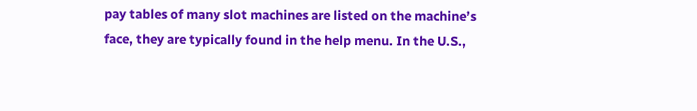pay tables of many slot machines are listed on the machine’s face, they are typically found in the help menu. In the U.S.,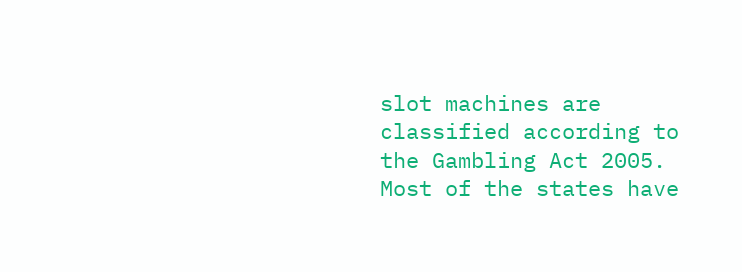slot machines are classified according to the Gambling Act 2005. Most of the states have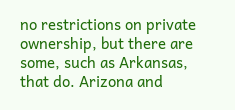no restrictions on private ownership, but there are some, such as Arkansas, that do. Arizona and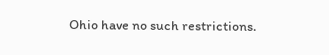Ohio have no such restrictions.